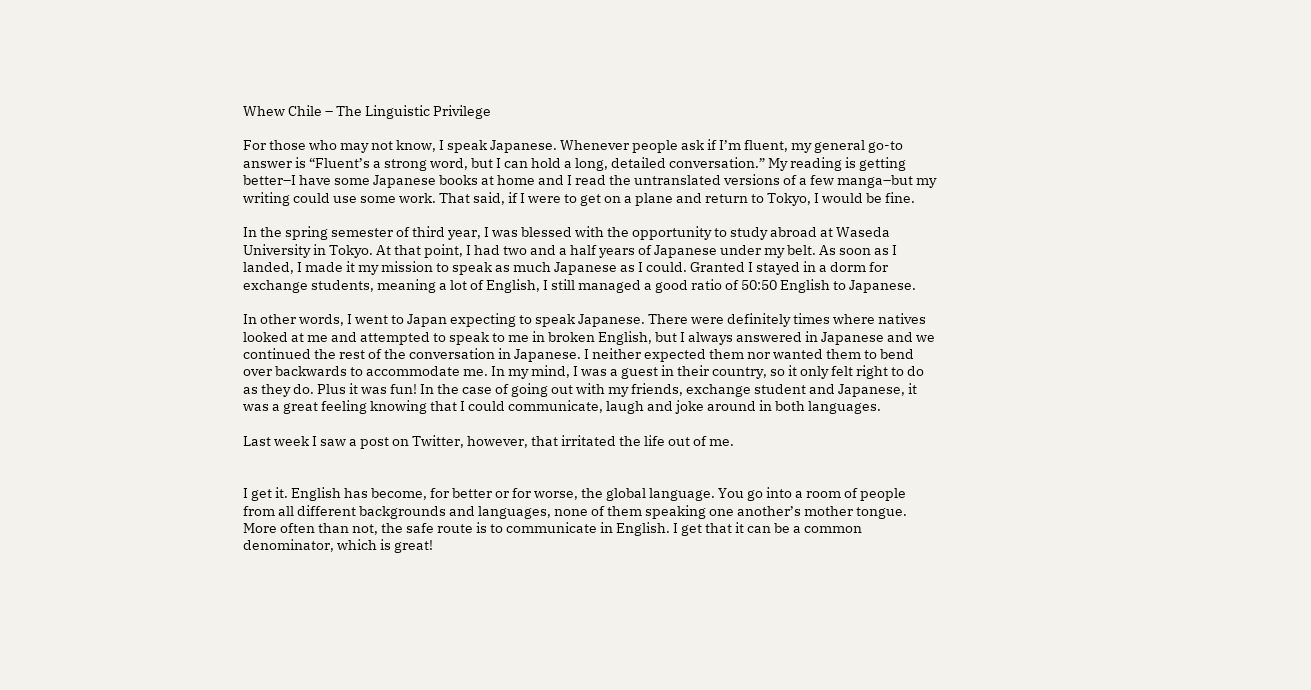Whew Chile – The Linguistic Privilege

For those who may not know, I speak Japanese. Whenever people ask if I’m fluent, my general go-to answer is “Fluent’s a strong word, but I can hold a long, detailed conversation.” My reading is getting better–I have some Japanese books at home and I read the untranslated versions of a few manga–but my writing could use some work. That said, if I were to get on a plane and return to Tokyo, I would be fine.

In the spring semester of third year, I was blessed with the opportunity to study abroad at Waseda University in Tokyo. At that point, I had two and a half years of Japanese under my belt. As soon as I landed, I made it my mission to speak as much Japanese as I could. Granted I stayed in a dorm for exchange students, meaning a lot of English, I still managed a good ratio of 50:50 English to Japanese.

In other words, I went to Japan expecting to speak Japanese. There were definitely times where natives looked at me and attempted to speak to me in broken English, but I always answered in Japanese and we continued the rest of the conversation in Japanese. I neither expected them nor wanted them to bend over backwards to accommodate me. In my mind, I was a guest in their country, so it only felt right to do as they do. Plus it was fun! In the case of going out with my friends, exchange student and Japanese, it was a great feeling knowing that I could communicate, laugh and joke around in both languages.

Last week I saw a post on Twitter, however, that irritated the life out of me.


I get it. English has become, for better or for worse, the global language. You go into a room of people from all different backgrounds and languages, none of them speaking one another’s mother tongue. More often than not, the safe route is to communicate in English. I get that it can be a common denominator, which is great!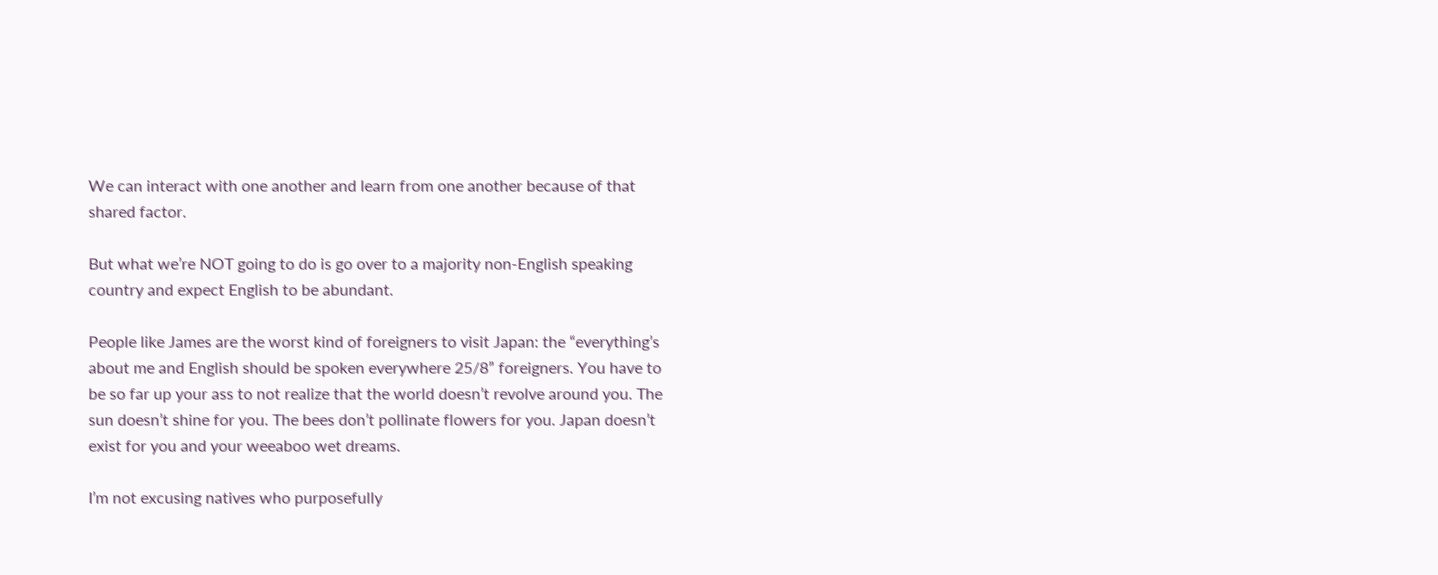We can interact with one another and learn from one another because of that shared factor.

But what we’re NOT going to do is go over to a majority non-English speaking country and expect English to be abundant.

People like James are the worst kind of foreigners to visit Japan: the “everything’s about me and English should be spoken everywhere 25/8” foreigners. You have to be so far up your ass to not realize that the world doesn’t revolve around you. The sun doesn’t shine for you. The bees don’t pollinate flowers for you. Japan doesn’t exist for you and your weeaboo wet dreams.

I’m not excusing natives who purposefully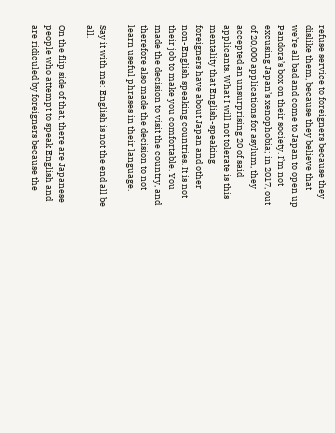refuse service to foreigners because they dislike them, because they believe that we’re all bad and come to Japan to open up Pandora’s box on their society. I’m not excusing Japan’s xenophobia; in 2017, out of 20,000 applications for asylum, they accepted an unsurprising 20 of said applicants. What I will not tolerate is this mentality that English-speaking foreigners have about Japan and other non-English speaking countries. It is not their job to make you comfortable. You made the decision to visit the country, and therefore also made the decision to not learn useful phrases in their language.

Say it with me: English is not the end all be all.

On the flip side of that, there are Japanese people who attempt to speak English and are ridiculed by foreigners because the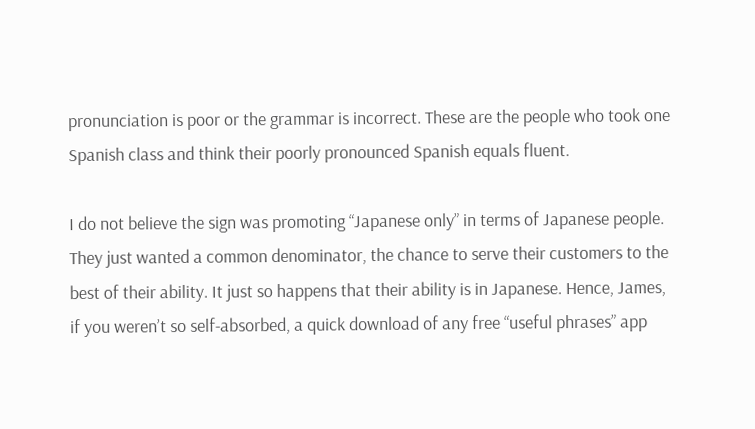pronunciation is poor or the grammar is incorrect. These are the people who took one Spanish class and think their poorly pronounced Spanish equals fluent.

I do not believe the sign was promoting “Japanese only” in terms of Japanese people. They just wanted a common denominator, the chance to serve their customers to the best of their ability. It just so happens that their ability is in Japanese. Hence, James, if you weren’t so self-absorbed, a quick download of any free “useful phrases” app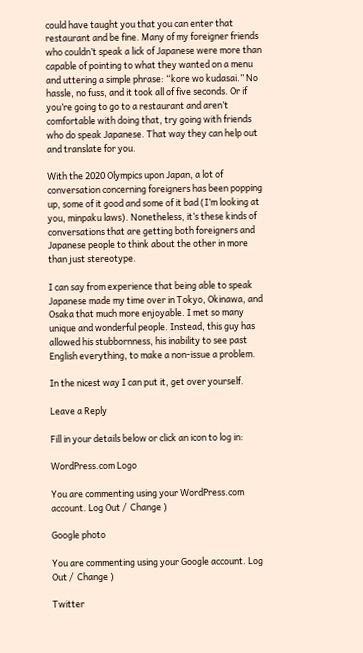could have taught you that you can enter that restaurant and be fine. Many of my foreigner friends who couldn’t speak a lick of Japanese were more than capable of pointing to what they wanted on a menu and uttering a simple phrase: “kore wo kudasai.” No hassle, no fuss, and it took all of five seconds. Or if you’re going to go to a restaurant and aren’t comfortable with doing that, try going with friends who do speak Japanese. That way they can help out and translate for you.

With the 2020 Olympics upon Japan, a lot of conversation concerning foreigners has been popping up, some of it good and some of it bad (I’m looking at you, minpaku laws). Nonetheless, it’s these kinds of conversations that are getting both foreigners and Japanese people to think about the other in more than just stereotype.

I can say from experience that being able to speak Japanese made my time over in Tokyo, Okinawa, and Osaka that much more enjoyable. I met so many unique and wonderful people. Instead, this guy has allowed his stubbornness, his inability to see past English everything, to make a non-issue a problem.

In the nicest way I can put it, get over yourself.

Leave a Reply

Fill in your details below or click an icon to log in:

WordPress.com Logo

You are commenting using your WordPress.com account. Log Out /  Change )

Google photo

You are commenting using your Google account. Log Out /  Change )

Twitter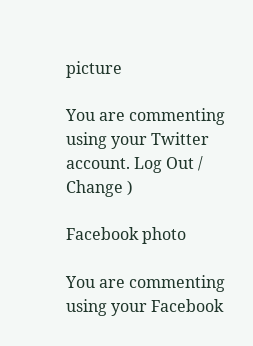picture

You are commenting using your Twitter account. Log Out /  Change )

Facebook photo

You are commenting using your Facebook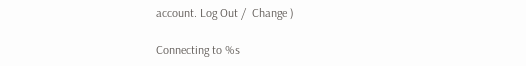account. Log Out /  Change )

Connecting to %s